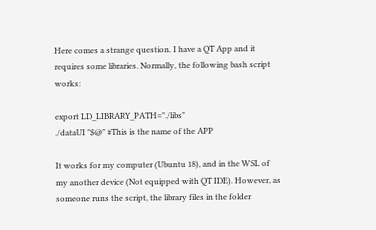Here comes a strange question. I have a QT App and it requires some libraries. Normally, the following bash script works:

export LD_LIBRARY_PATH="./libs"
./dataUI "$@" #This is the name of the APP

It works for my computer (Ubuntu 18), and in the WSL of my another device (Not equipped with QT IDE). However, as someone runs the script, the library files in the folder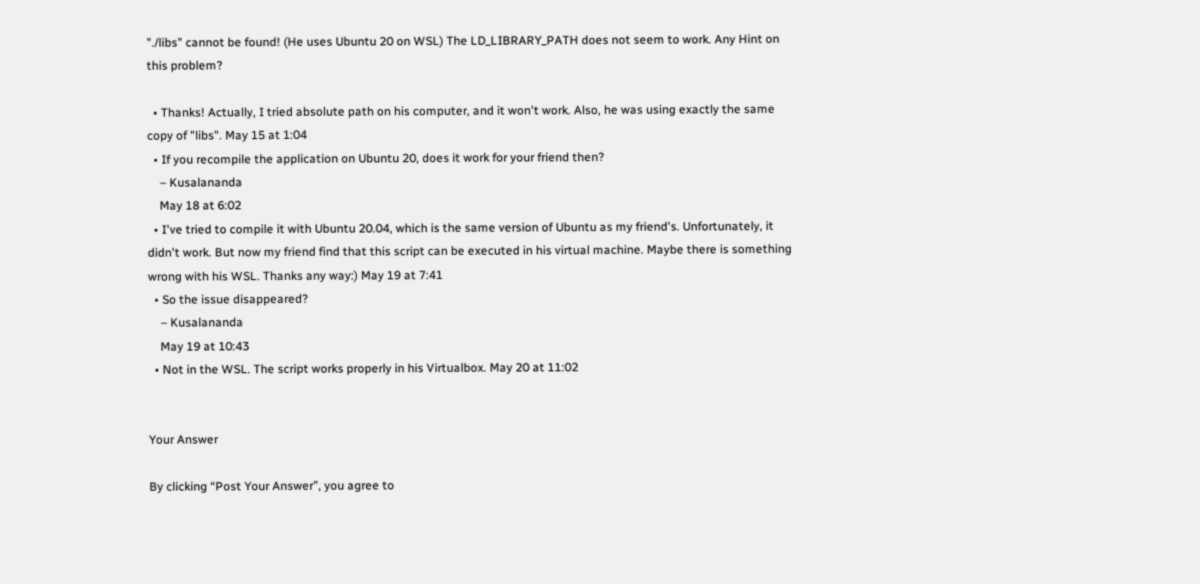"./libs" cannot be found! (He uses Ubuntu 20 on WSL) The LD_LIBRARY_PATH does not seem to work. Any Hint on this problem?

  • Thanks! Actually, I tried absolute path on his computer, and it won't work. Also, he was using exactly the same copy of "libs". May 15 at 1:04
  • If you recompile the application on Ubuntu 20, does it work for your friend then?
    – Kusalananda
    May 18 at 6:02
  • I've tried to compile it with Ubuntu 20.04, which is the same version of Ubuntu as my friend's. Unfortunately, it didn't work. But now my friend find that this script can be executed in his virtual machine. Maybe there is something wrong with his WSL. Thanks any way:) May 19 at 7:41
  • So the issue disappeared?
    – Kusalananda
    May 19 at 10:43
  • Not in the WSL. The script works properly in his Virtualbox. May 20 at 11:02


Your Answer

By clicking “Post Your Answer”, you agree to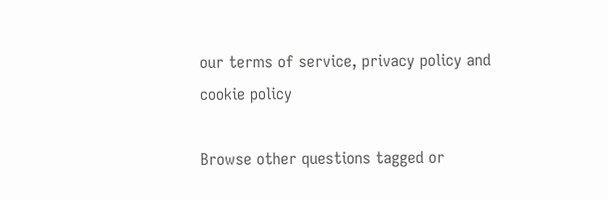our terms of service, privacy policy and cookie policy

Browse other questions tagged or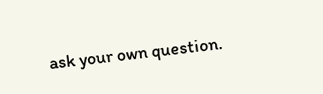ask your own question.